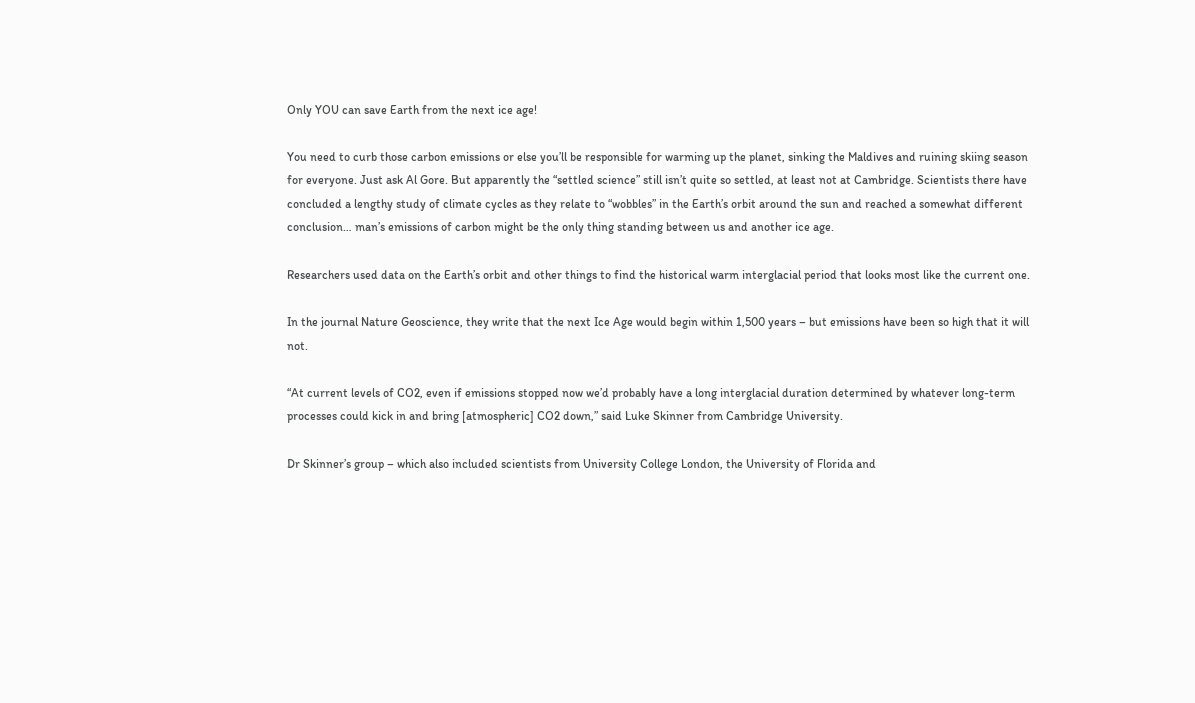Only YOU can save Earth from the next ice age!

You need to curb those carbon emissions or else you’ll be responsible for warming up the planet, sinking the Maldives and ruining skiing season for everyone. Just ask Al Gore. But apparently the “settled science” still isn’t quite so settled, at least not at Cambridge. Scientists there have concluded a lengthy study of climate cycles as they relate to “wobbles” in the Earth’s orbit around the sun and reached a somewhat different conclusion… man’s emissions of carbon might be the only thing standing between us and another ice age.

Researchers used data on the Earth’s orbit and other things to find the historical warm interglacial period that looks most like the current one.

In the journal Nature Geoscience, they write that the next Ice Age would begin within 1,500 years – but emissions have been so high that it will not.

“At current levels of CO2, even if emissions stopped now we’d probably have a long interglacial duration determined by whatever long-term processes could kick in and bring [atmospheric] CO2 down,” said Luke Skinner from Cambridge University.

Dr Skinner’s group – which also included scientists from University College London, the University of Florida and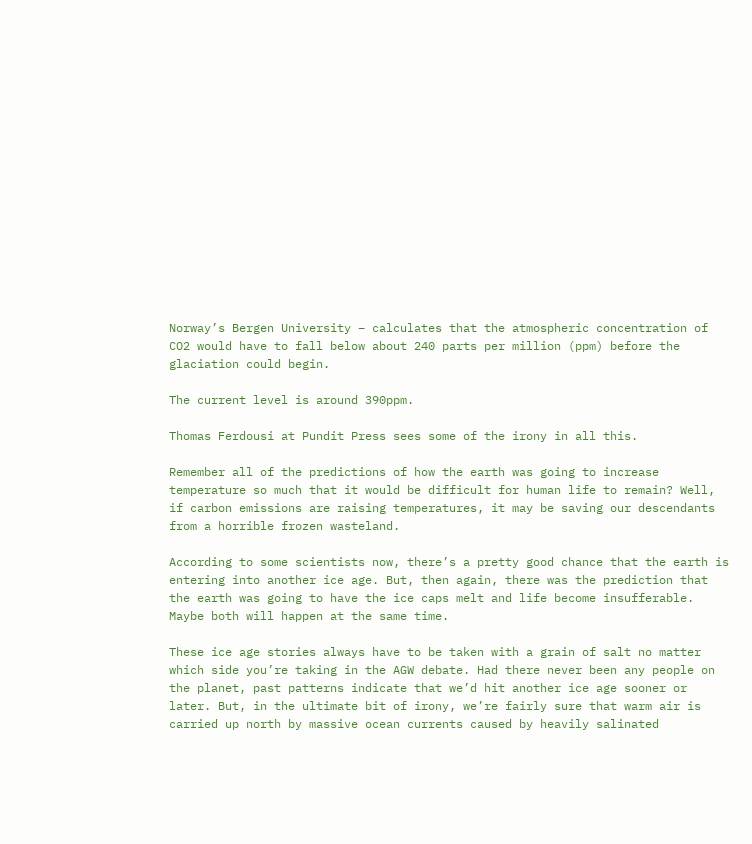Norway’s Bergen University – calculates that the atmospheric concentration of CO2 would have to fall below about 240 parts per million (ppm) before the glaciation could begin.

The current level is around 390ppm.

Thomas Ferdousi at Pundit Press sees some of the irony in all this.

Remember all of the predictions of how the earth was going to increase temperature so much that it would be difficult for human life to remain? Well, if carbon emissions are raising temperatures, it may be saving our descendants from a horrible frozen wasteland.

According to some scientists now, there’s a pretty good chance that the earth is entering into another ice age. But, then again, there was the prediction that the earth was going to have the ice caps melt and life become insufferable. Maybe both will happen at the same time.

These ice age stories always have to be taken with a grain of salt no matter which side you’re taking in the AGW debate. Had there never been any people on the planet, past patterns indicate that we’d hit another ice age sooner or later. But, in the ultimate bit of irony, we’re fairly sure that warm air is carried up north by massive ocean currents caused by heavily salinated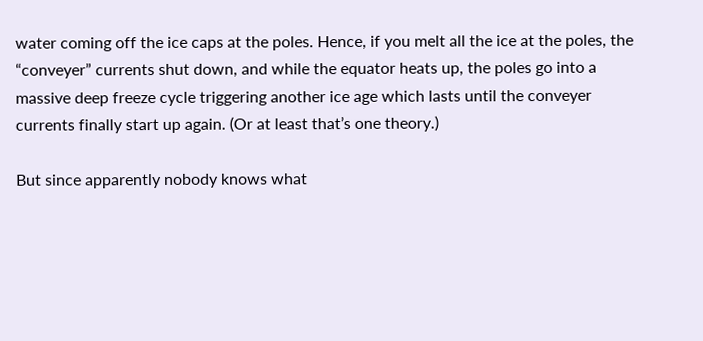water coming off the ice caps at the poles. Hence, if you melt all the ice at the poles, the “conveyer” currents shut down, and while the equator heats up, the poles go into a massive deep freeze cycle triggering another ice age which lasts until the conveyer currents finally start up again. (Or at least that’s one theory.)

But since apparently nobody knows what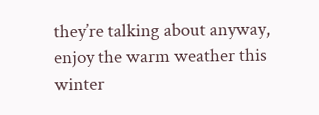they’re talking about anyway, enjoy the warm weather this winter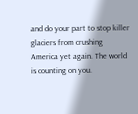and do your part to stop killer glaciers from crushing America yet again. The world is counting on you.